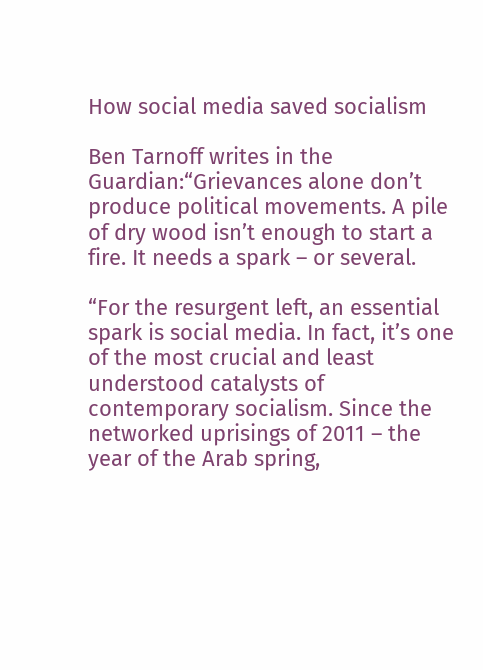How social media saved socialism

Ben Tarnoff writes in the Guardian:“Grievances alone don’t produce political movements. A pile of dry wood isn’t enough to start a fire. It needs a spark – or several.

“For the resurgent left, an essential spark is social media. In fact, it’s one of the most crucial and least understood catalysts of contemporary socialism. Since the networked uprisings of 2011 – the year of the Arab spring,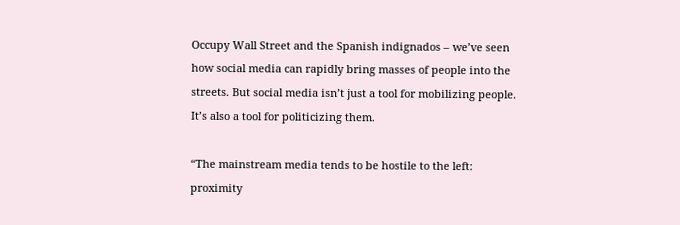Occupy Wall Street and the Spanish indignados – we’ve seen how social media can rapidly bring masses of people into the streets. But social media isn’t just a tool for mobilizing people. It’s also a tool for politicizing them.

“The mainstream media tends to be hostile to the left: proximity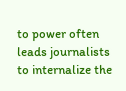to power often leads journalists to internalize the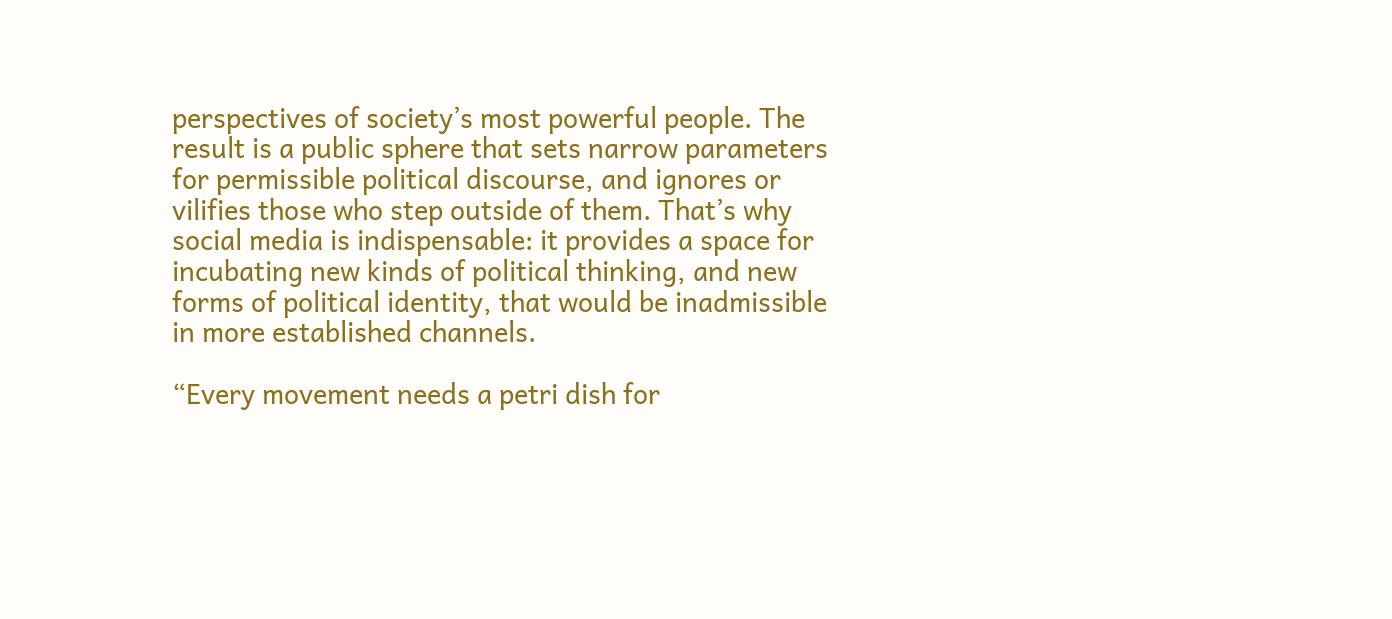perspectives of society’s most powerful people. The result is a public sphere that sets narrow parameters for permissible political discourse, and ignores or vilifies those who step outside of them. That’s why social media is indispensable: it provides a space for incubating new kinds of political thinking, and new forms of political identity, that would be inadmissible in more established channels.

“Every movement needs a petri dish for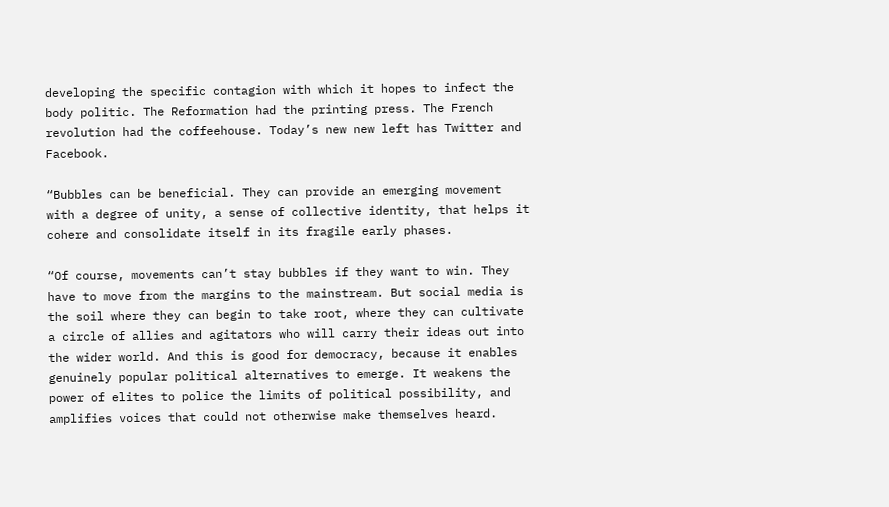developing the specific contagion with which it hopes to infect the body politic. The Reformation had the printing press. The French revolution had the coffeehouse. Today’s new new left has Twitter and Facebook.

“Bubbles can be beneficial. They can provide an emerging movement with a degree of unity, a sense of collective identity, that helps it cohere and consolidate itself in its fragile early phases.

“Of course, movements can’t stay bubbles if they want to win. They have to move from the margins to the mainstream. But social media is the soil where they can begin to take root, where they can cultivate a circle of allies and agitators who will carry their ideas out into the wider world. And this is good for democracy, because it enables genuinely popular political alternatives to emerge. It weakens the power of elites to police the limits of political possibility, and amplifies voices that could not otherwise make themselves heard.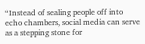“Instead of sealing people off into echo chambers, social media can serve as a stepping stone for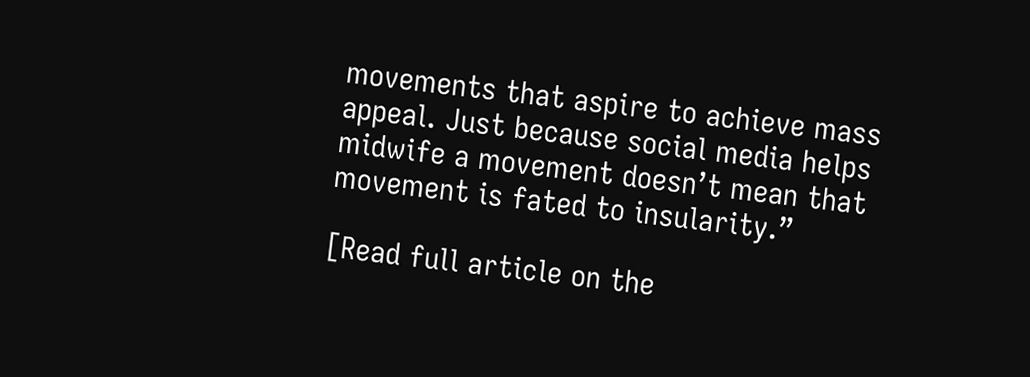movements that aspire to achieve mass appeal. Just because social media helps midwife a movement doesn’t mean that movement is fated to insularity.”

[Read full article on the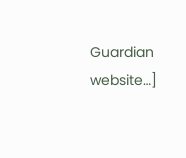Guardian website…]